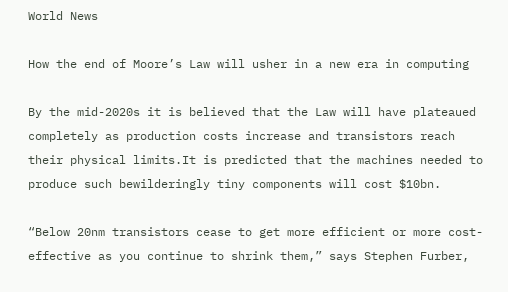World News

How the end of Moore’s Law will usher in a new era in computing

By the mid-2020s it is believed that the Law will have plateaued completely as production costs increase and transistors reach their physical limits.It is predicted that the machines needed to produce such bewilderingly tiny components will cost $10bn.

“Below 20nm transistors cease to get more efficient or more cost-effective as you continue to shrink them,” says Stephen Furber,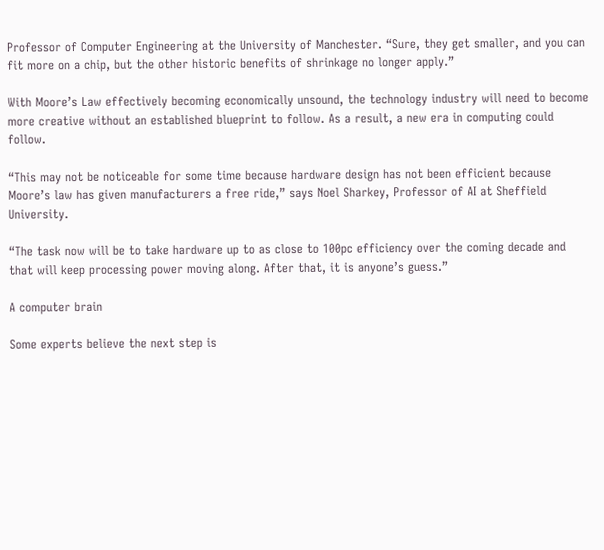Professor of Computer Engineering at the University of Manchester. “Sure, they get smaller, and you can fit more on a chip, but the other historic benefits of shrinkage no longer apply.”

With Moore’s Law effectively becoming economically unsound, the technology industry will need to become more creative without an established blueprint to follow. As a result, a new era in computing could follow.

“This may not be noticeable for some time because hardware design has not been efficient because Moore’s law has given manufacturers a free ride,” says Noel Sharkey, Professor of AI at Sheffield University.

“The task now will be to take hardware up to as close to 100pc efficiency over the coming decade and that will keep processing power moving along. After that, it is anyone’s guess.”

A computer brain

Some experts believe the next step is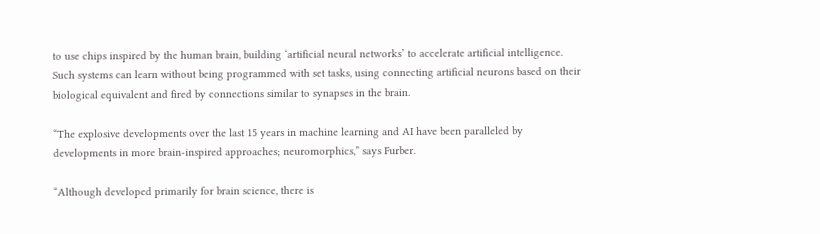to use chips inspired by the human brain, building ‘artificial neural networks’ to accelerate artificial intelligence. Such systems can learn without being programmed with set tasks, using connecting artificial neurons based on their biological equivalent and fired by connections similar to synapses in the brain.

“The explosive developments over the last 15 years in machine learning and AI have been paralleled by developments in more brain-inspired approaches; neuromorphics,” says Furber.

“Although developed primarily for brain science, there is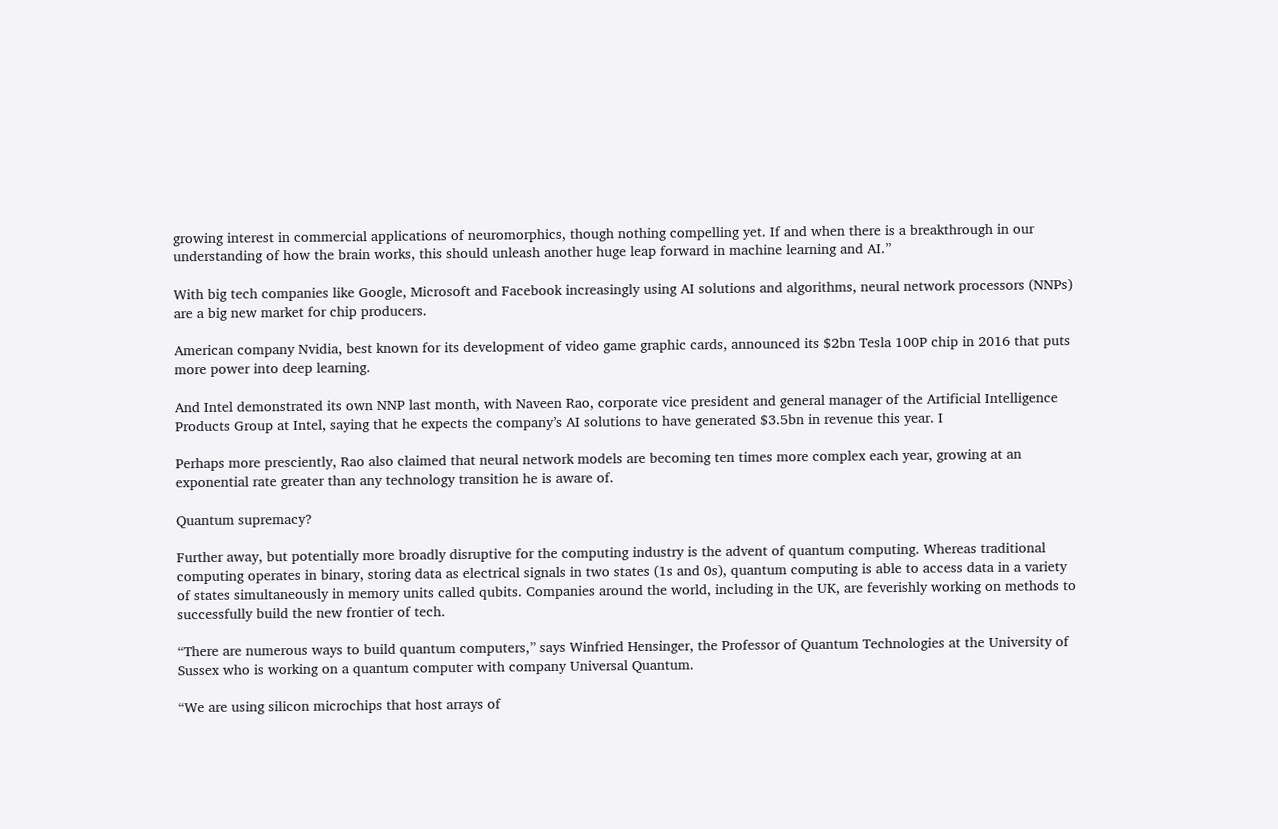growing interest in commercial applications of neuromorphics, though nothing compelling yet. If and when there is a breakthrough in our understanding of how the brain works, this should unleash another huge leap forward in machine learning and AI.”

With big tech companies like Google, Microsoft and Facebook increasingly using AI solutions and algorithms, neural network processors (NNPs) are a big new market for chip producers.

American company Nvidia, best known for its development of video game graphic cards, announced its $2bn Tesla 100P chip in 2016 that puts more power into deep learning.

And Intel demonstrated its own NNP last month, with Naveen Rao, corporate vice president and general manager of the Artificial Intelligence Products Group at Intel, saying that he expects the company’s AI solutions to have generated $3.5bn in revenue this year. I

Perhaps more presciently, Rao also claimed that neural network models are becoming ten times more complex each year, growing at an exponential rate greater than any technology transition he is aware of.

Quantum supremacy?

Further away, but potentially more broadly disruptive for the computing industry is the advent of quantum computing. Whereas traditional computing operates in binary, storing data as electrical signals in two states (1s and 0s), quantum computing is able to access data in a variety of states simultaneously in memory units called qubits. Companies around the world, including in the UK, are feverishly working on methods to successfully build the new frontier of tech.

“There are numerous ways to build quantum computers,” says Winfried Hensinger, the Professor of Quantum Technologies at the University of Sussex who is working on a quantum computer with company Universal Quantum.

“We are using silicon microchips that host arrays of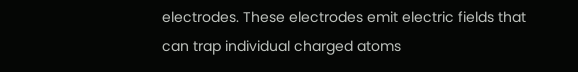electrodes. These electrodes emit electric fields that can trap individual charged atoms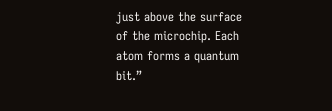just above the surface of the microchip. Each atom forms a quantum bit.”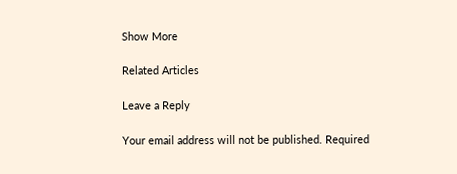Show More

Related Articles

Leave a Reply

Your email address will not be published. Required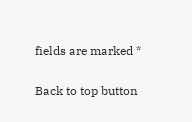fields are marked *

Back to top button